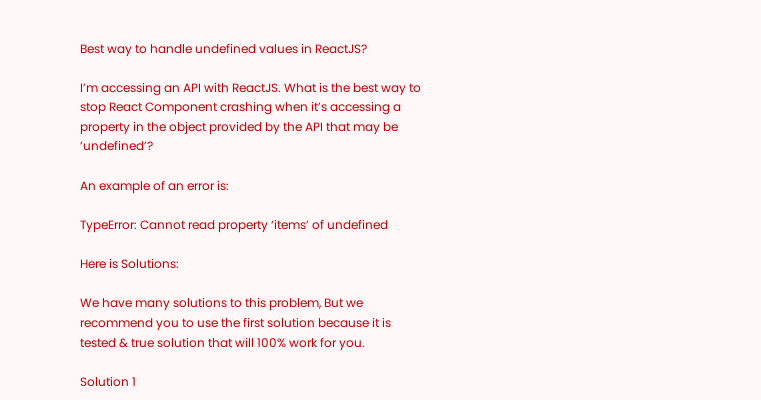Best way to handle undefined values in ReactJS?

I’m accessing an API with ReactJS. What is the best way to stop React Component crashing when it’s accessing a property in the object provided by the API that may be ‘undefined’?

An example of an error is:

TypeError: Cannot read property ‘items’ of undefined

Here is Solutions:

We have many solutions to this problem, But we recommend you to use the first solution because it is tested & true solution that will 100% work for you.

Solution 1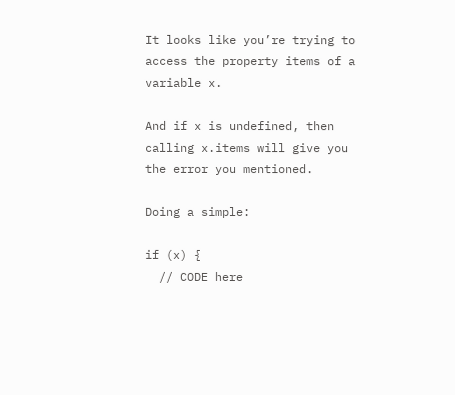It looks like you’re trying to access the property items of a variable x.

And if x is undefined, then calling x.items will give you the error you mentioned.

Doing a simple:

if (x) {
  // CODE here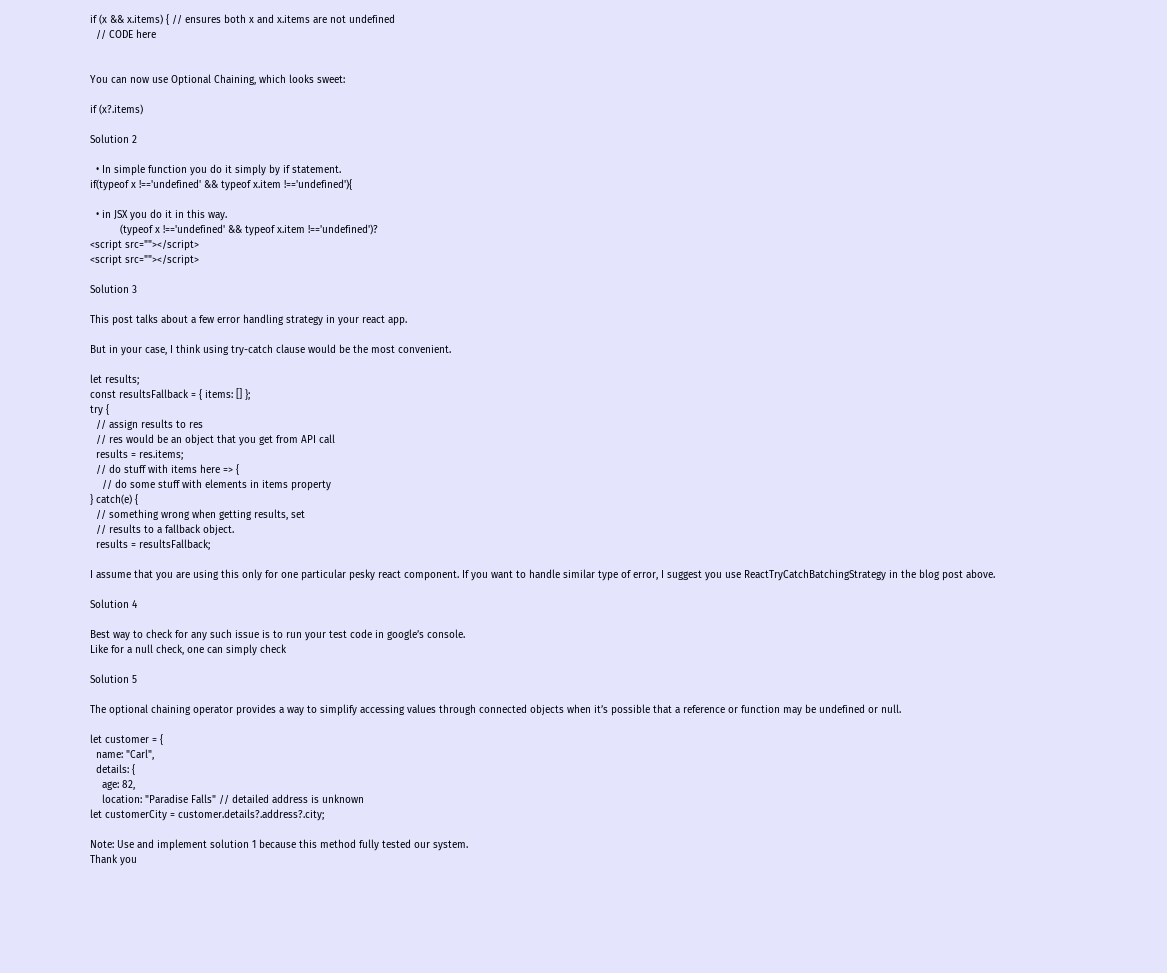if (x && x.items) { // ensures both x and x.items are not undefined
  // CODE here


You can now use Optional Chaining, which looks sweet:

if (x?.items)

Solution 2

  • In simple function you do it simply by if statement.
if(typeof x !=='undefined' && typeof x.item !=='undefined'){

  • in JSX you do it in this way.
          (typeof x !=='undefined' && typeof x.item !=='undefined')?
<script src=""></script>
<script src=""></script>

Solution 3

This post talks about a few error handling strategy in your react app.

But in your case, I think using try-catch clause would be the most convenient.

let results;
const resultsFallback = { items: [] };
try {
  // assign results to res
  // res would be an object that you get from API call
  results = res.items;
  // do stuff with items here => {
    // do some stuff with elements in items property
} catch(e) {
  // something wrong when getting results, set
  // results to a fallback object.
  results = resultsFallback;

I assume that you are using this only for one particular pesky react component. If you want to handle similar type of error, I suggest you use ReactTryCatchBatchingStrategy in the blog post above.

Solution 4

Best way to check for any such issue is to run your test code in google’s console.
Like for a null check, one can simply check

Solution 5

The optional chaining operator provides a way to simplify accessing values through connected objects when it’s possible that a reference or function may be undefined or null.

let customer = {
  name: "Carl",
  details: {
    age: 82,
    location: "Paradise Falls" // detailed address is unknown
let customerCity = customer.details?.address?.city;

Note: Use and implement solution 1 because this method fully tested our system.
Thank you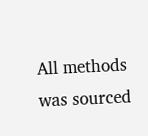All methods was sourced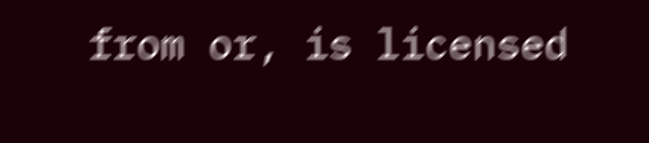from or, is licensed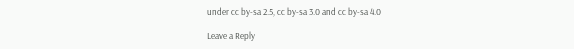under cc by-sa 2.5, cc by-sa 3.0 and cc by-sa 4.0

Leave a Reply